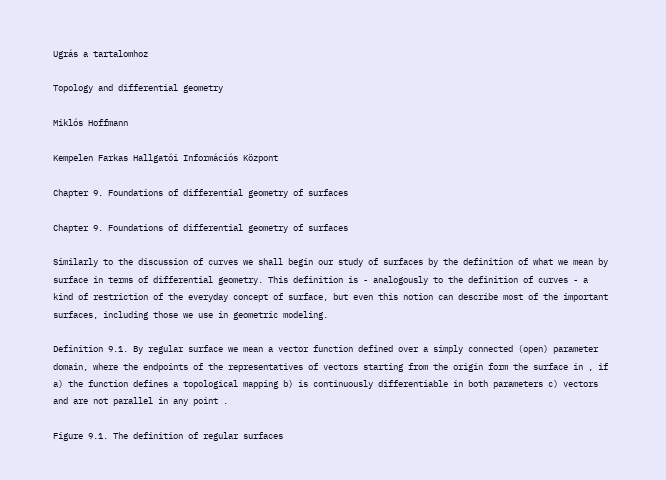Ugrás a tartalomhoz

Topology and differential geometry

Miklós Hoffmann

Kempelen Farkas Hallgatói Információs Központ

Chapter 9. Foundations of differential geometry of surfaces

Chapter 9. Foundations of differential geometry of surfaces

Similarly to the discussion of curves we shall begin our study of surfaces by the definition of what we mean by surface in terms of differential geometry. This definition is - analogously to the definition of curves - a kind of restriction of the everyday concept of surface, but even this notion can describe most of the important surfaces, including those we use in geometric modeling.

Definition 9.1. By regular surface we mean a vector function defined over a simply connected (open) parameter domain, where the endpoints of the representatives of vectors starting from the origin form the surface in , if a) the function defines a topological mapping b) is continuously differentiable in both parameters c) vectors and are not parallel in any point .

Figure 9.1. The definition of regular surfaces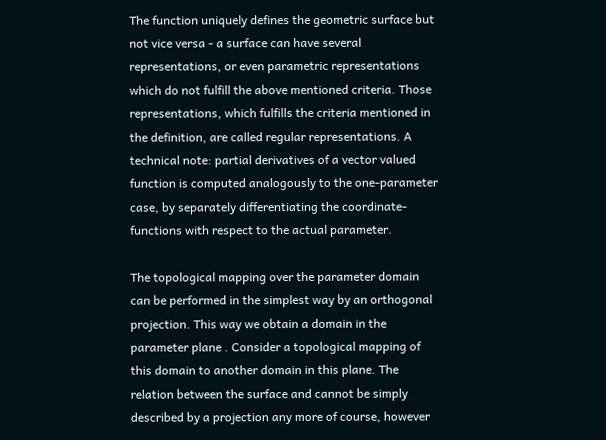The function uniquely defines the geometric surface but not vice versa - a surface can have several representations, or even parametric representations which do not fulfill the above mentioned criteria. Those representations, which fulfills the criteria mentioned in the definition, are called regular representations. A technical note: partial derivatives of a vector valued function is computed analogously to the one-parameter case, by separately differentiating the coordinate-functions with respect to the actual parameter.

The topological mapping over the parameter domain can be performed in the simplest way by an orthogonal projection. This way we obtain a domain in the parameter plane . Consider a topological mapping of this domain to another domain in this plane. The relation between the surface and cannot be simply described by a projection any more of course, however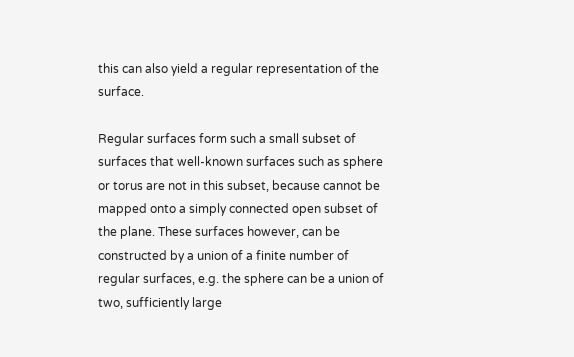this can also yield a regular representation of the surface.

Regular surfaces form such a small subset of surfaces that well-known surfaces such as sphere or torus are not in this subset, because cannot be mapped onto a simply connected open subset of the plane. These surfaces however, can be constructed by a union of a finite number of regular surfaces, e.g. the sphere can be a union of two, sufficiently large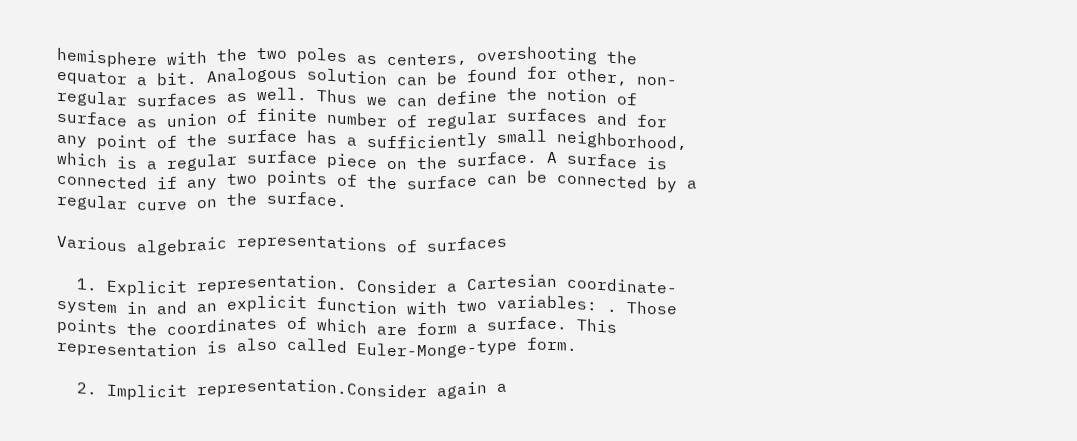hemisphere with the two poles as centers, overshooting the equator a bit. Analogous solution can be found for other, non-regular surfaces as well. Thus we can define the notion of surface as union of finite number of regular surfaces and for any point of the surface has a sufficiently small neighborhood, which is a regular surface piece on the surface. A surface is connected if any two points of the surface can be connected by a regular curve on the surface.

Various algebraic representations of surfaces

  1. Explicit representation. Consider a Cartesian coordinate-system in and an explicit function with two variables: . Those points the coordinates of which are form a surface. This representation is also called Euler-Monge-type form.

  2. Implicit representation.Consider again a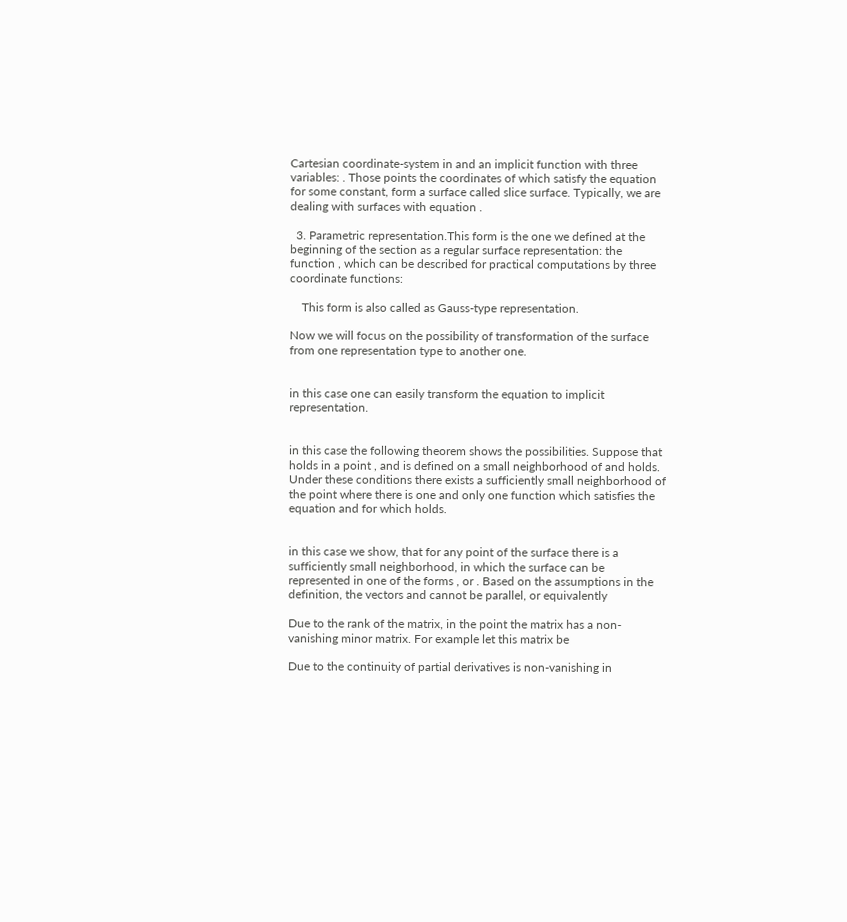Cartesian coordinate-system in and an implicit function with three variables: . Those points the coordinates of which satisfy the equation for some constant, form a surface called slice surface. Typically, we are dealing with surfaces with equation .

  3. Parametric representation.This form is the one we defined at the beginning of the section as a regular surface representation: the function , which can be described for practical computations by three coordinate functions:

    This form is also called as Gauss-type representation.

Now we will focus on the possibility of transformation of the surface from one representation type to another one.


in this case one can easily transform the equation to implicit representation.


in this case the following theorem shows the possibilities. Suppose that holds in a point , and is defined on a small neighborhood of and holds. Under these conditions there exists a sufficiently small neighborhood of the point where there is one and only one function which satisfies the equation and for which holds.


in this case we show, that for any point of the surface there is a sufficiently small neighborhood, in which the surface can be represented in one of the forms , or . Based on the assumptions in the definition, the vectors and cannot be parallel, or equivalently

Due to the rank of the matrix, in the point the matrix has a non-vanishing minor matrix. For example let this matrix be

Due to the continuity of partial derivatives is non-vanishing in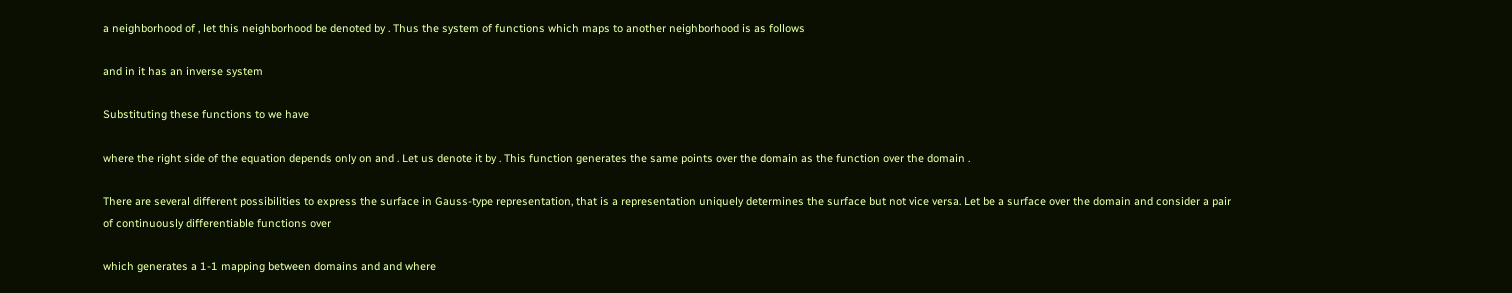a neighborhood of , let this neighborhood be denoted by . Thus the system of functions which maps to another neighborhood is as follows

and in it has an inverse system

Substituting these functions to we have

where the right side of the equation depends only on and . Let us denote it by . This function generates the same points over the domain as the function over the domain .

There are several different possibilities to express the surface in Gauss-type representation, that is a representation uniquely determines the surface but not vice versa. Let be a surface over the domain and consider a pair of continuously differentiable functions over

which generates a 1-1 mapping between domains and and where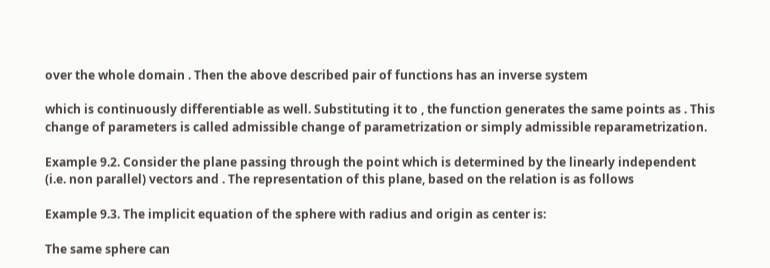over the whole domain . Then the above described pair of functions has an inverse system

which is continuously differentiable as well. Substituting it to , the function generates the same points as . This change of parameters is called admissible change of parametrization or simply admissible reparametrization.

Example 9.2. Consider the plane passing through the point which is determined by the linearly independent (i.e. non parallel) vectors and . The representation of this plane, based on the relation is as follows

Example 9.3. The implicit equation of the sphere with radius and origin as center is:

The same sphere can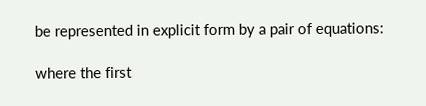be represented in explicit form by a pair of equations:

where the first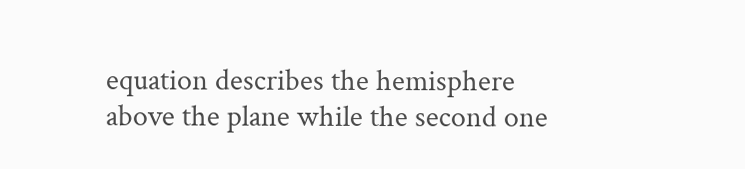equation describes the hemisphere above the plane while the second one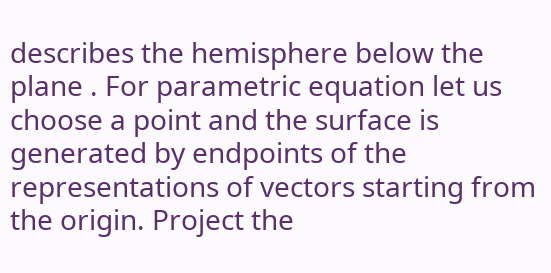describes the hemisphere below the plane . For parametric equation let us choose a point and the surface is generated by endpoints of the representations of vectors starting from the origin. Project the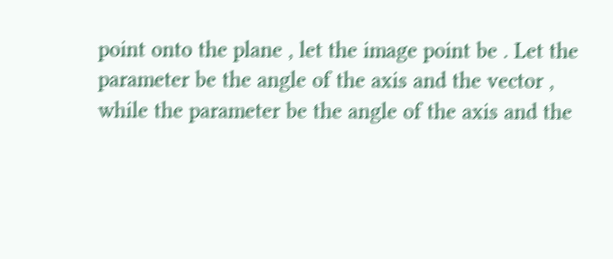point onto the plane , let the image point be . Let the parameter be the angle of the axis and the vector , while the parameter be the angle of the axis and the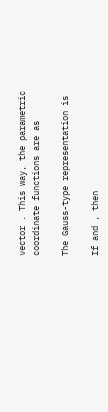vector . This way, the parametric coordinate functions are as

The Gauss-type representation is

If and , then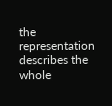the representation describes the whole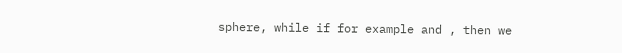sphere, while if for example and , then we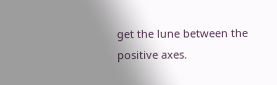get the lune between the positive axes.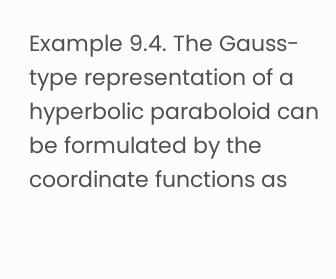Example 9.4. The Gauss-type representation of a hyperbolic paraboloid can be formulated by the coordinate functions as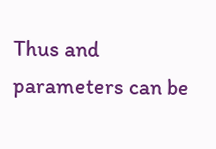Thus and parameters can be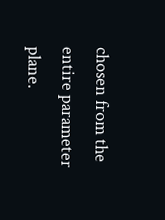chosen from the entire parameter plane.